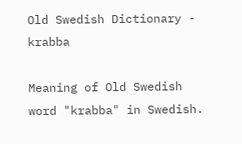Old Swedish Dictionary - krabba

Meaning of Old Swedish word "krabba" in Swedish.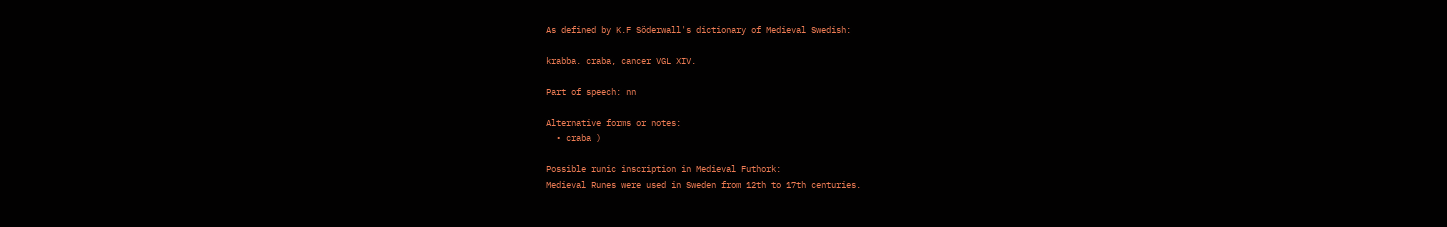As defined by K.F Söderwall's dictionary of Medieval Swedish:

krabba. craba, cancer VGL XIV.

Part of speech: nn

Alternative forms or notes:
  • craba )

Possible runic inscription in Medieval Futhork:
Medieval Runes were used in Sweden from 12th to 17th centuries.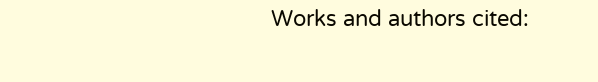Works and authors cited: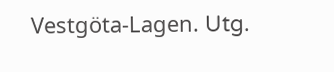Vestgöta-Lagen. Utg.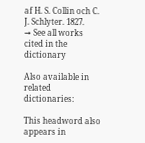af H. S. Collin och C. J. Schlyter. 1827.
➞ See all works cited in the dictionary

Also available in related dictionaries:

This headword also appears in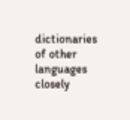dictionaries of other languages closely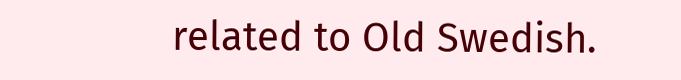related to Old Swedish.